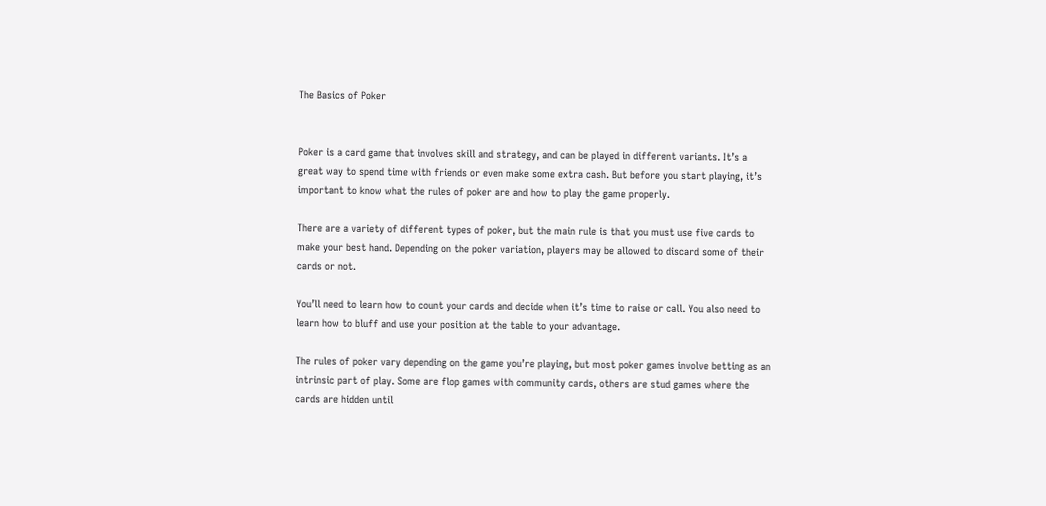The Basics of Poker


Poker is a card game that involves skill and strategy, and can be played in different variants. It’s a great way to spend time with friends or even make some extra cash. But before you start playing, it’s important to know what the rules of poker are and how to play the game properly.

There are a variety of different types of poker, but the main rule is that you must use five cards to make your best hand. Depending on the poker variation, players may be allowed to discard some of their cards or not.

You’ll need to learn how to count your cards and decide when it’s time to raise or call. You also need to learn how to bluff and use your position at the table to your advantage.

The rules of poker vary depending on the game you’re playing, but most poker games involve betting as an intrinsic part of play. Some are flop games with community cards, others are stud games where the cards are hidden until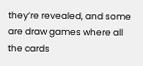they’re revealed, and some are draw games where all the cards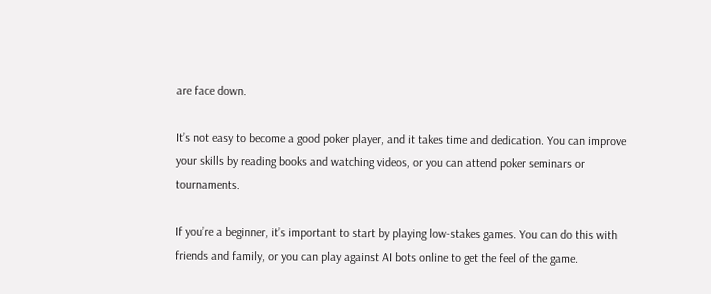are face down.

It’s not easy to become a good poker player, and it takes time and dedication. You can improve your skills by reading books and watching videos, or you can attend poker seminars or tournaments.

If you’re a beginner, it’s important to start by playing low-stakes games. You can do this with friends and family, or you can play against AI bots online to get the feel of the game.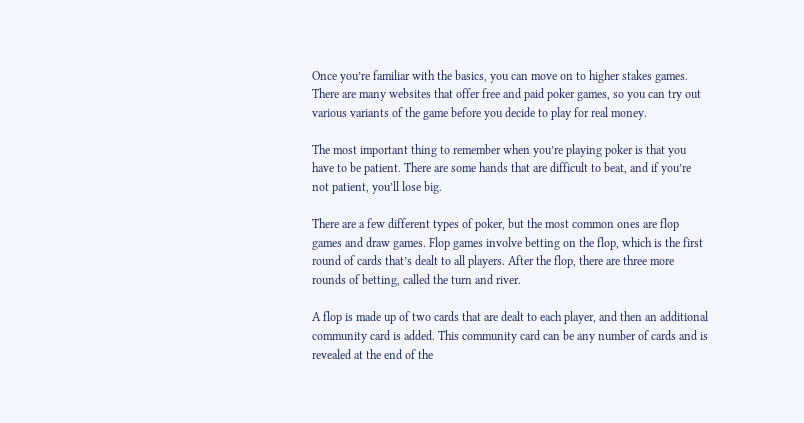Once you’re familiar with the basics, you can move on to higher stakes games. There are many websites that offer free and paid poker games, so you can try out various variants of the game before you decide to play for real money.

The most important thing to remember when you’re playing poker is that you have to be patient. There are some hands that are difficult to beat, and if you’re not patient, you’ll lose big.

There are a few different types of poker, but the most common ones are flop games and draw games. Flop games involve betting on the flop, which is the first round of cards that’s dealt to all players. After the flop, there are three more rounds of betting, called the turn and river.

A flop is made up of two cards that are dealt to each player, and then an additional community card is added. This community card can be any number of cards and is revealed at the end of the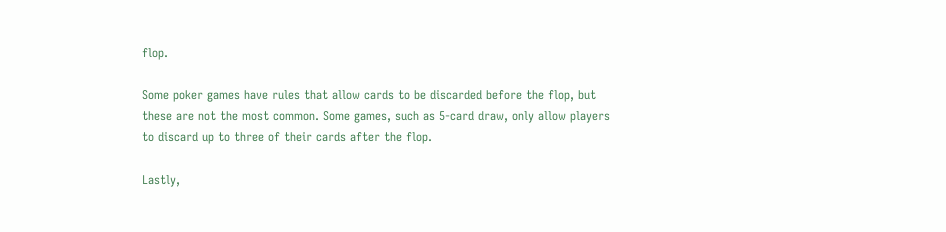flop.

Some poker games have rules that allow cards to be discarded before the flop, but these are not the most common. Some games, such as 5-card draw, only allow players to discard up to three of their cards after the flop.

Lastly,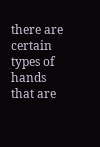there are certain types of hands that are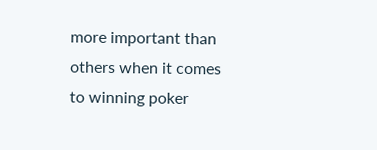more important than others when it comes to winning poker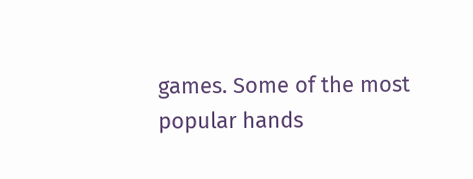games. Some of the most popular hands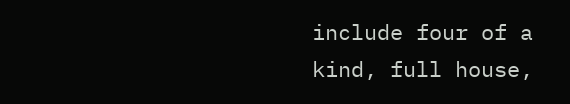include four of a kind, full house,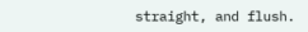straight, and flush.